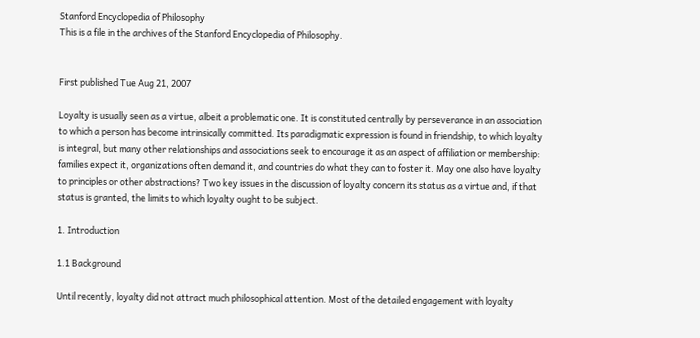Stanford Encyclopedia of Philosophy
This is a file in the archives of the Stanford Encyclopedia of Philosophy.


First published Tue Aug 21, 2007

Loyalty is usually seen as a virtue, albeit a problematic one. It is constituted centrally by perseverance in an association to which a person has become intrinsically committed. Its paradigmatic expression is found in friendship, to which loyalty is integral, but many other relationships and associations seek to encourage it as an aspect of affiliation or membership: families expect it, organizations often demand it, and countries do what they can to foster it. May one also have loyalty to principles or other abstractions? Two key issues in the discussion of loyalty concern its status as a virtue and, if that status is granted, the limits to which loyalty ought to be subject.

1. Introduction

1.1 Background

Until recently, loyalty did not attract much philosophical attention. Most of the detailed engagement with loyalty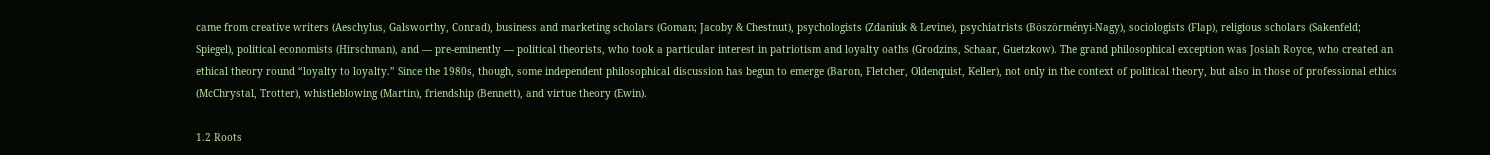came from creative writers (Aeschylus, Galsworthy, Conrad), business and marketing scholars (Goman; Jacoby & Chestnut), psychologists (Zdaniuk & Levine), psychiatrists (Böszörményi-Nagy), sociologists (Flap), religious scholars (Sakenfeld; Spiegel), political economists (Hirschman), and — pre-eminently — political theorists, who took a particular interest in patriotism and loyalty oaths (Grodzins, Schaar, Guetzkow). The grand philosophical exception was Josiah Royce, who created an ethical theory round “loyalty to loyalty.” Since the 1980s, though, some independent philosophical discussion has begun to emerge (Baron, Fletcher, Oldenquist, Keller), not only in the context of political theory, but also in those of professional ethics (McChrystal, Trotter), whistleblowing (Martin), friendship (Bennett), and virtue theory (Ewin).

1.2 Roots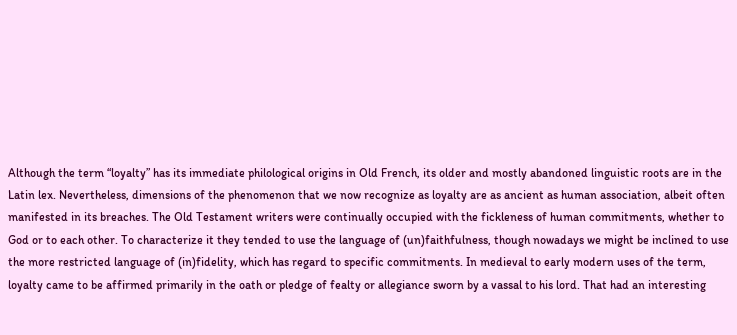Although the term “loyalty” has its immediate philological origins in Old French, its older and mostly abandoned linguistic roots are in the Latin lex. Nevertheless, dimensions of the phenomenon that we now recognize as loyalty are as ancient as human association, albeit often manifested in its breaches. The Old Testament writers were continually occupied with the fickleness of human commitments, whether to God or to each other. To characterize it they tended to use the language of (un)faithfulness, though nowadays we might be inclined to use the more restricted language of (in)fidelity, which has regard to specific commitments. In medieval to early modern uses of the term, loyalty came to be affirmed primarily in the oath or pledge of fealty or allegiance sworn by a vassal to his lord. That had an interesting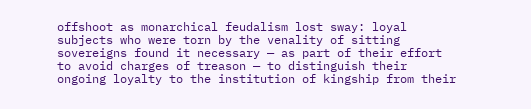offshoot as monarchical feudalism lost sway: loyal subjects who were torn by the venality of sitting sovereigns found it necessary — as part of their effort to avoid charges of treason — to distinguish their ongoing loyalty to the institution of kingship from their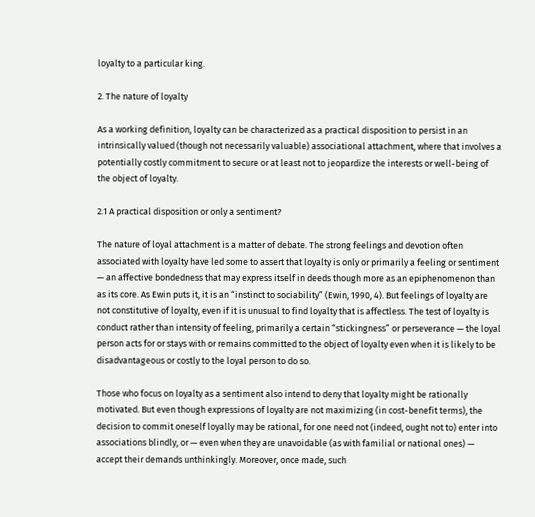loyalty to a particular king.

2. The nature of loyalty

As a working definition, loyalty can be characterized as a practical disposition to persist in an intrinsically valued (though not necessarily valuable) associational attachment, where that involves a potentially costly commitment to secure or at least not to jeopardize the interests or well-being of the object of loyalty.

2.1 A practical disposition or only a sentiment?

The nature of loyal attachment is a matter of debate. The strong feelings and devotion often associated with loyalty have led some to assert that loyalty is only or primarily a feeling or sentiment — an affective bondedness that may express itself in deeds though more as an epiphenomenon than as its core. As Ewin puts it, it is an “instinct to sociability” (Ewin, 1990, 4). But feelings of loyalty are not constitutive of loyalty, even if it is unusual to find loyalty that is affectless. The test of loyalty is conduct rather than intensity of feeling, primarily a certain “stickingness” or perseverance — the loyal person acts for or stays with or remains committed to the object of loyalty even when it is likely to be disadvantageous or costly to the loyal person to do so.

Those who focus on loyalty as a sentiment also intend to deny that loyalty might be rationally motivated. But even though expressions of loyalty are not maximizing (in cost-benefit terms), the decision to commit oneself loyally may be rational, for one need not (indeed, ought not to) enter into associations blindly, or — even when they are unavoidable (as with familial or national ones) — accept their demands unthinkingly. Moreover, once made, such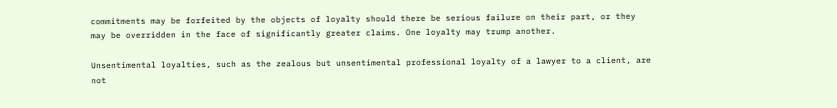commitments may be forfeited by the objects of loyalty should there be serious failure on their part, or they may be overridden in the face of significantly greater claims. One loyalty may trump another.

Unsentimental loyalties, such as the zealous but unsentimental professional loyalty of a lawyer to a client, are not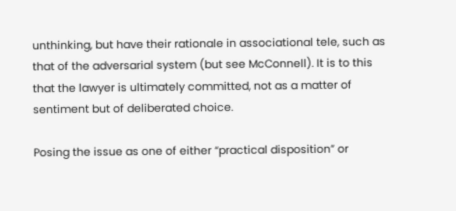unthinking, but have their rationale in associational tele, such as that of the adversarial system (but see McConnell). It is to this that the lawyer is ultimately committed, not as a matter of sentiment but of deliberated choice.

Posing the issue as one of either “practical disposition” or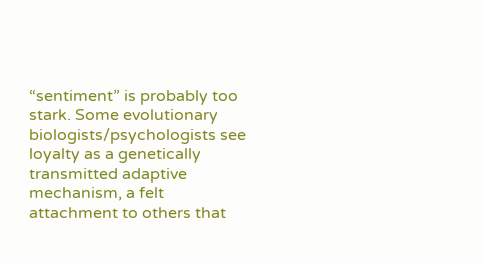“sentiment” is probably too stark. Some evolutionary biologists/psychologists see loyalty as a genetically transmitted adaptive mechanism, a felt attachment to others that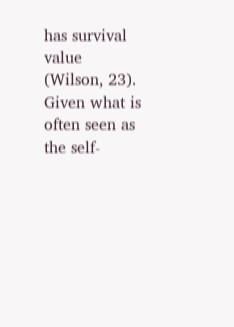has survival value (Wilson, 23). Given what is often seen as the self-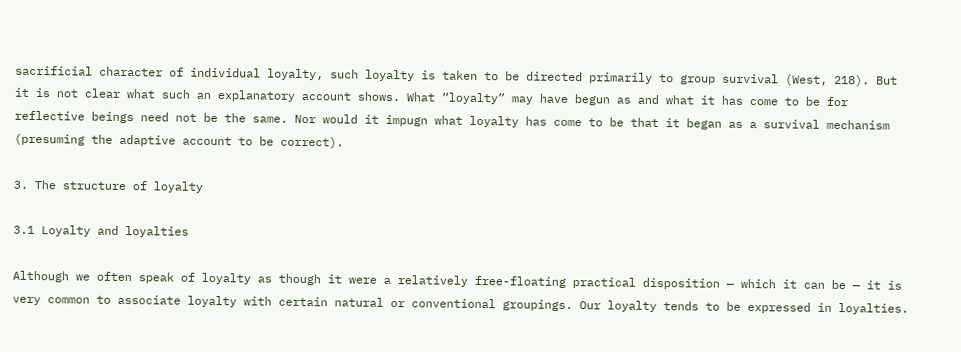sacrificial character of individual loyalty, such loyalty is taken to be directed primarily to group survival (West, 218). But it is not clear what such an explanatory account shows. What “loyalty” may have begun as and what it has come to be for reflective beings need not be the same. Nor would it impugn what loyalty has come to be that it began as a survival mechanism (presuming the adaptive account to be correct).

3. The structure of loyalty

3.1 Loyalty and loyalties

Although we often speak of loyalty as though it were a relatively free-floating practical disposition — which it can be — it is very common to associate loyalty with certain natural or conventional groupings. Our loyalty tends to be expressed in loyalties.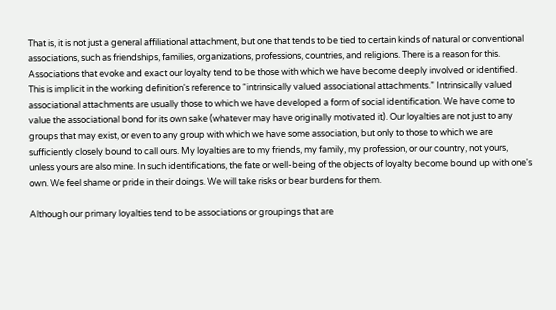That is, it is not just a general affiliational attachment, but one that tends to be tied to certain kinds of natural or conventional associations, such as friendships, families, organizations, professions, countries, and religions. There is a reason for this. Associations that evoke and exact our loyalty tend to be those with which we have become deeply involved or identified. This is implicit in the working definition's reference to “intrinsically valued associational attachments.” Intrinsically valued associational attachments are usually those to which we have developed a form of social identification. We have come to value the associational bond for its own sake (whatever may have originally motivated it). Our loyalties are not just to any groups that may exist, or even to any group with which we have some association, but only to those to which we are sufficiently closely bound to call ours. My loyalties are to my friends, my family, my profession, or our country, not yours, unless yours are also mine. In such identifications, the fate or well-being of the objects of loyalty become bound up with one's own. We feel shame or pride in their doings. We will take risks or bear burdens for them.

Although our primary loyalties tend to be associations or groupings that are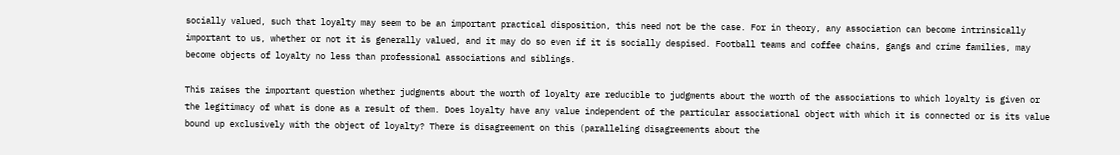socially valued, such that loyalty may seem to be an important practical disposition, this need not be the case. For in theory, any association can become intrinsically important to us, whether or not it is generally valued, and it may do so even if it is socially despised. Football teams and coffee chains, gangs and crime families, may become objects of loyalty no less than professional associations and siblings.

This raises the important question whether judgments about the worth of loyalty are reducible to judgments about the worth of the associations to which loyalty is given or the legitimacy of what is done as a result of them. Does loyalty have any value independent of the particular associational object with which it is connected or is its value bound up exclusively with the object of loyalty? There is disagreement on this (paralleling disagreements about the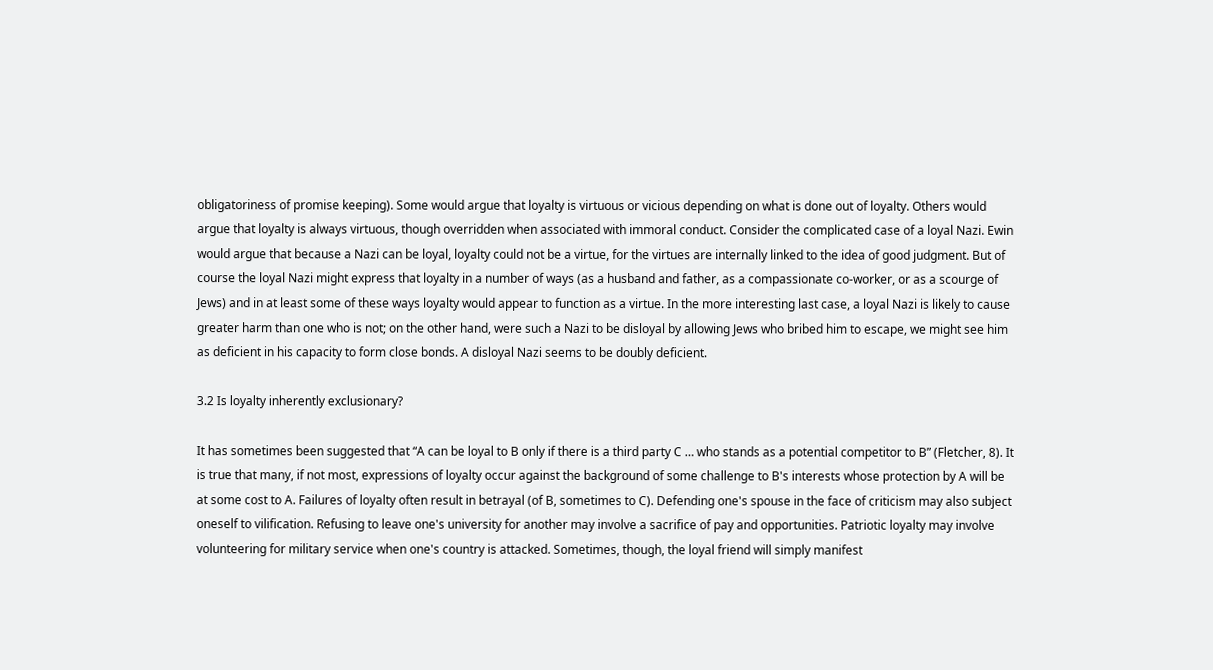obligatoriness of promise keeping). Some would argue that loyalty is virtuous or vicious depending on what is done out of loyalty. Others would argue that loyalty is always virtuous, though overridden when associated with immoral conduct. Consider the complicated case of a loyal Nazi. Ewin would argue that because a Nazi can be loyal, loyalty could not be a virtue, for the virtues are internally linked to the idea of good judgment. But of course the loyal Nazi might express that loyalty in a number of ways (as a husband and father, as a compassionate co-worker, or as a scourge of Jews) and in at least some of these ways loyalty would appear to function as a virtue. In the more interesting last case, a loyal Nazi is likely to cause greater harm than one who is not; on the other hand, were such a Nazi to be disloyal by allowing Jews who bribed him to escape, we might see him as deficient in his capacity to form close bonds. A disloyal Nazi seems to be doubly deficient.

3.2 Is loyalty inherently exclusionary?

It has sometimes been suggested that “A can be loyal to B only if there is a third party C … who stands as a potential competitor to B” (Fletcher, 8). It is true that many, if not most, expressions of loyalty occur against the background of some challenge to B's interests whose protection by A will be at some cost to A. Failures of loyalty often result in betrayal (of B, sometimes to C). Defending one's spouse in the face of criticism may also subject oneself to vilification. Refusing to leave one's university for another may involve a sacrifice of pay and opportunities. Patriotic loyalty may involve volunteering for military service when one's country is attacked. Sometimes, though, the loyal friend will simply manifest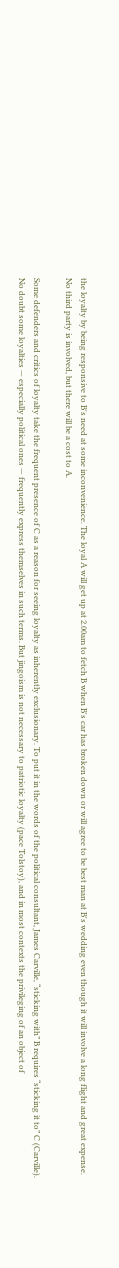the loyalty by being responsive to B's need at some inconvenience. The loyal A will get up at 2.00am to fetch B when B's car has broken down or will agree to be best man at B's wedding even though it will involve a long flight and great expense. No third party is involved, but there will be a cost to A.

Some defenders and critics of loyalty take the frequent presence of C as a reason for seeing loyalty as inherently exclusionary. To put it in the words of the political consultant, James Carville, “sticking with” B requires “sticking it to” C (Carville). No doubt some loyalties — especially political ones — frequently express themselves in such terms. But jingoism is not necessary to patriotic loyalty (pace Tolstoy), and in most contexts the privileging of an object of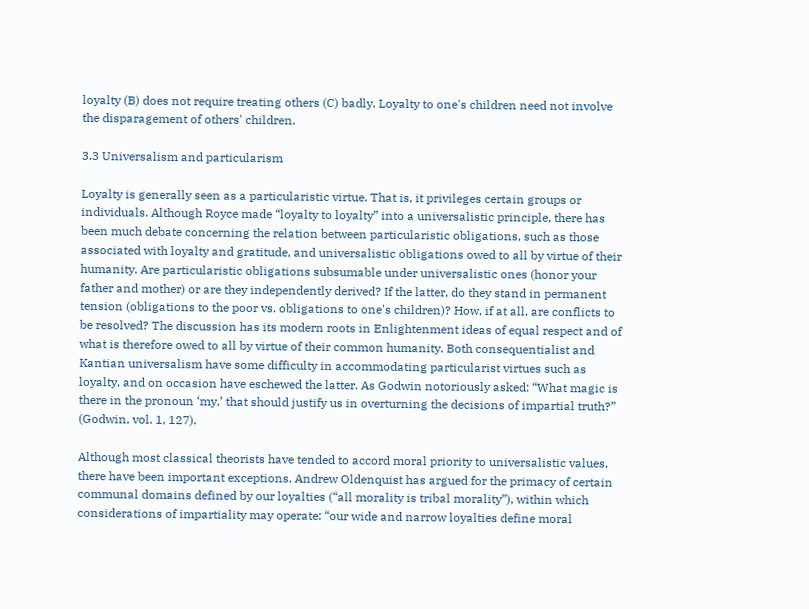loyalty (B) does not require treating others (C) badly. Loyalty to one's children need not involve the disparagement of others' children.

3.3 Universalism and particularism

Loyalty is generally seen as a particularistic virtue. That is, it privileges certain groups or individuals. Although Royce made “loyalty to loyalty” into a universalistic principle, there has been much debate concerning the relation between particularistic obligations, such as those associated with loyalty and gratitude, and universalistic obligations owed to all by virtue of their humanity. Are particularistic obligations subsumable under universalistic ones (honor your father and mother) or are they independently derived? If the latter, do they stand in permanent tension (obligations to the poor vs. obligations to one's children)? How, if at all, are conflicts to be resolved? The discussion has its modern roots in Enlightenment ideas of equal respect and of what is therefore owed to all by virtue of their common humanity. Both consequentialist and Kantian universalism have some difficulty in accommodating particularist virtues such as loyalty, and on occasion have eschewed the latter. As Godwin notoriously asked: “What magic is there in the pronoun ‘my,’ that should justify us in overturning the decisions of impartial truth?” (Godwin, vol. 1, 127).

Although most classical theorists have tended to accord moral priority to universalistic values, there have been important exceptions. Andrew Oldenquist has argued for the primacy of certain communal domains defined by our loyalties (“all morality is tribal morality”), within which considerations of impartiality may operate: “our wide and narrow loyalties define moral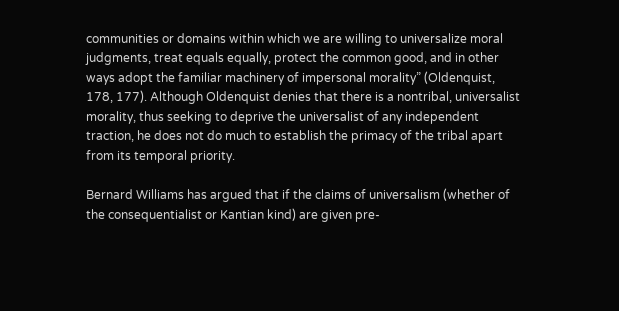communities or domains within which we are willing to universalize moral judgments, treat equals equally, protect the common good, and in other ways adopt the familiar machinery of impersonal morality” (Oldenquist, 178, 177). Although Oldenquist denies that there is a nontribal, universalist morality, thus seeking to deprive the universalist of any independent traction, he does not do much to establish the primacy of the tribal apart from its temporal priority.

Bernard Williams has argued that if the claims of universalism (whether of the consequentialist or Kantian kind) are given pre-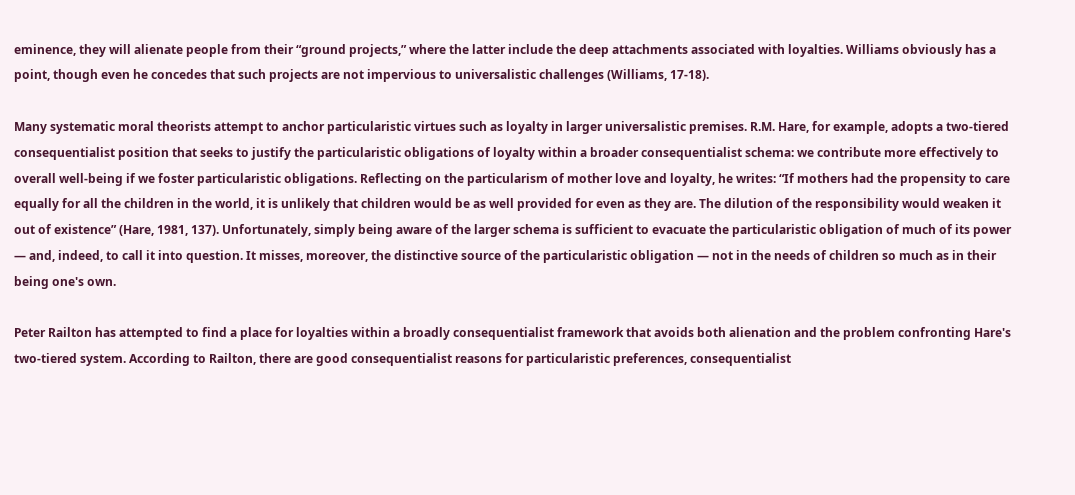eminence, they will alienate people from their “ground projects,” where the latter include the deep attachments associated with loyalties. Williams obviously has a point, though even he concedes that such projects are not impervious to universalistic challenges (Williams, 17-18).

Many systematic moral theorists attempt to anchor particularistic virtues such as loyalty in larger universalistic premises. R.M. Hare, for example, adopts a two-tiered consequentialist position that seeks to justify the particularistic obligations of loyalty within a broader consequentialist schema: we contribute more effectively to overall well-being if we foster particularistic obligations. Reflecting on the particularism of mother love and loyalty, he writes: “If mothers had the propensity to care equally for all the children in the world, it is unlikely that children would be as well provided for even as they are. The dilution of the responsibility would weaken it out of existence” (Hare, 1981, 137). Unfortunately, simply being aware of the larger schema is sufficient to evacuate the particularistic obligation of much of its power — and, indeed, to call it into question. It misses, moreover, the distinctive source of the particularistic obligation — not in the needs of children so much as in their being one's own.

Peter Railton has attempted to find a place for loyalties within a broadly consequentialist framework that avoids both alienation and the problem confronting Hare's two-tiered system. According to Railton, there are good consequentialist reasons for particularistic preferences, consequentialist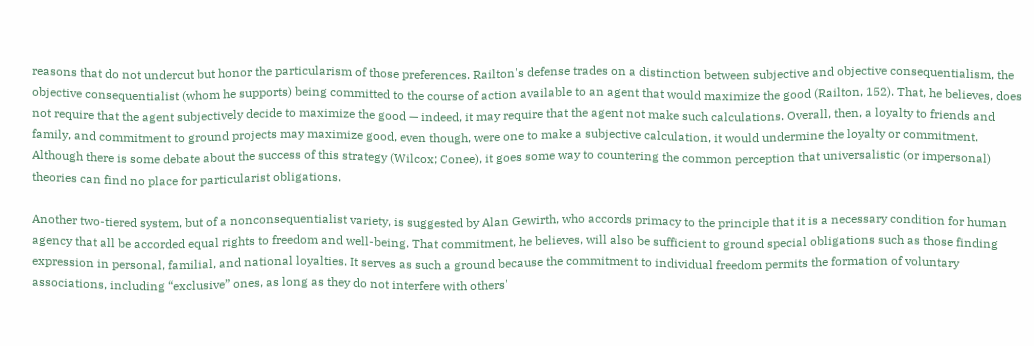reasons that do not undercut but honor the particularism of those preferences. Railton's defense trades on a distinction between subjective and objective consequentialism, the objective consequentialist (whom he supports) being committed to the course of action available to an agent that would maximize the good (Railton, 152). That, he believes, does not require that the agent subjectively decide to maximize the good — indeed, it may require that the agent not make such calculations. Overall, then, a loyalty to friends and family, and commitment to ground projects may maximize good, even though, were one to make a subjective calculation, it would undermine the loyalty or commitment. Although there is some debate about the success of this strategy (Wilcox; Conee), it goes some way to countering the common perception that universalistic (or impersonal) theories can find no place for particularist obligations.

Another two-tiered system, but of a nonconsequentialist variety, is suggested by Alan Gewirth, who accords primacy to the principle that it is a necessary condition for human agency that all be accorded equal rights to freedom and well-being. That commitment, he believes, will also be sufficient to ground special obligations such as those finding expression in personal, familial, and national loyalties. It serves as such a ground because the commitment to individual freedom permits the formation of voluntary associations, including “exclusive” ones, as long as they do not interfere with others'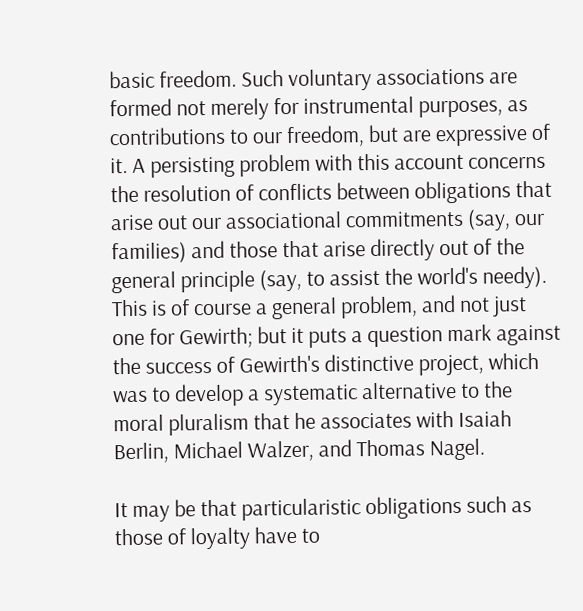basic freedom. Such voluntary associations are formed not merely for instrumental purposes, as contributions to our freedom, but are expressive of it. A persisting problem with this account concerns the resolution of conflicts between obligations that arise out our associational commitments (say, our families) and those that arise directly out of the general principle (say, to assist the world's needy). This is of course a general problem, and not just one for Gewirth; but it puts a question mark against the success of Gewirth's distinctive project, which was to develop a systematic alternative to the moral pluralism that he associates with Isaiah Berlin, Michael Walzer, and Thomas Nagel.

It may be that particularistic obligations such as those of loyalty have to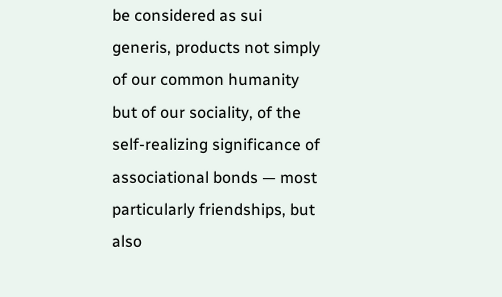be considered as sui generis, products not simply of our common humanity but of our sociality, of the self-realizing significance of associational bonds — most particularly friendships, but also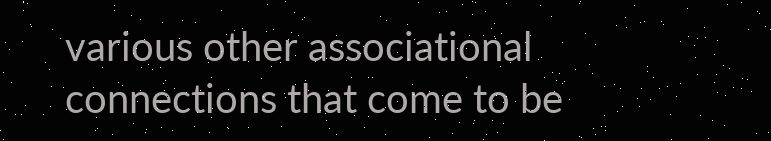various other associational connections that come to be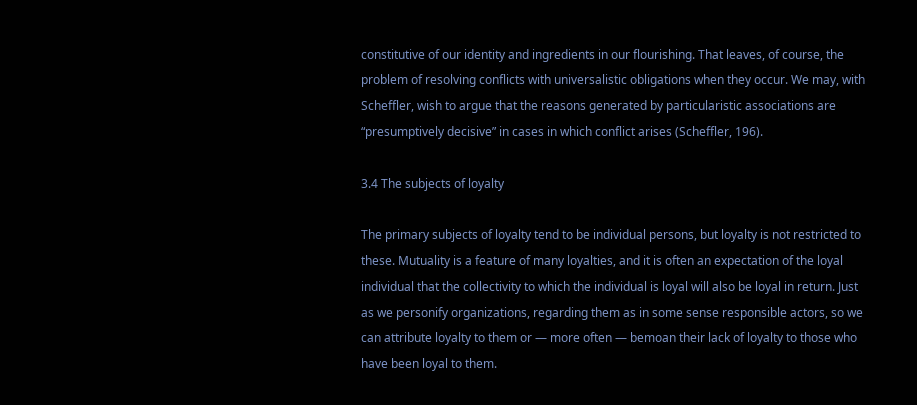constitutive of our identity and ingredients in our flourishing. That leaves, of course, the problem of resolving conflicts with universalistic obligations when they occur. We may, with Scheffler, wish to argue that the reasons generated by particularistic associations are “presumptively decisive” in cases in which conflict arises (Scheffler, 196).

3.4 The subjects of loyalty

The primary subjects of loyalty tend to be individual persons, but loyalty is not restricted to these. Mutuality is a feature of many loyalties, and it is often an expectation of the loyal individual that the collectivity to which the individual is loyal will also be loyal in return. Just as we personify organizations, regarding them as in some sense responsible actors, so we can attribute loyalty to them or — more often — bemoan their lack of loyalty to those who have been loyal to them.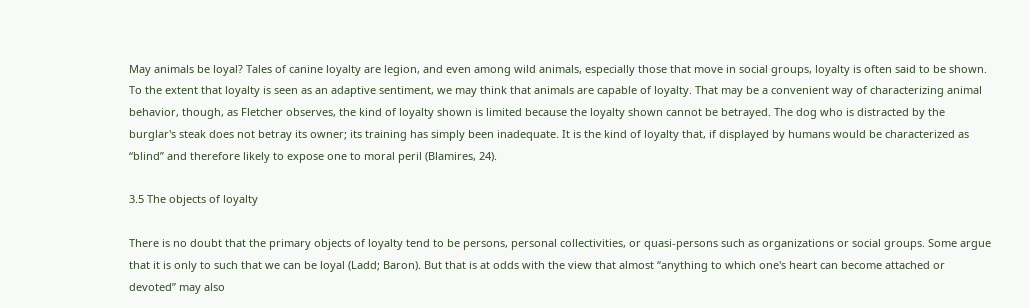May animals be loyal? Tales of canine loyalty are legion, and even among wild animals, especially those that move in social groups, loyalty is often said to be shown. To the extent that loyalty is seen as an adaptive sentiment, we may think that animals are capable of loyalty. That may be a convenient way of characterizing animal behavior, though, as Fletcher observes, the kind of loyalty shown is limited because the loyalty shown cannot be betrayed. The dog who is distracted by the burglar's steak does not betray its owner; its training has simply been inadequate. It is the kind of loyalty that, if displayed by humans would be characterized as “blind” and therefore likely to expose one to moral peril (Blamires, 24).

3.5 The objects of loyalty

There is no doubt that the primary objects of loyalty tend to be persons, personal collectivities, or quasi-persons such as organizations or social groups. Some argue that it is only to such that we can be loyal (Ladd; Baron). But that is at odds with the view that almost “anything to which one's heart can become attached or devoted” may also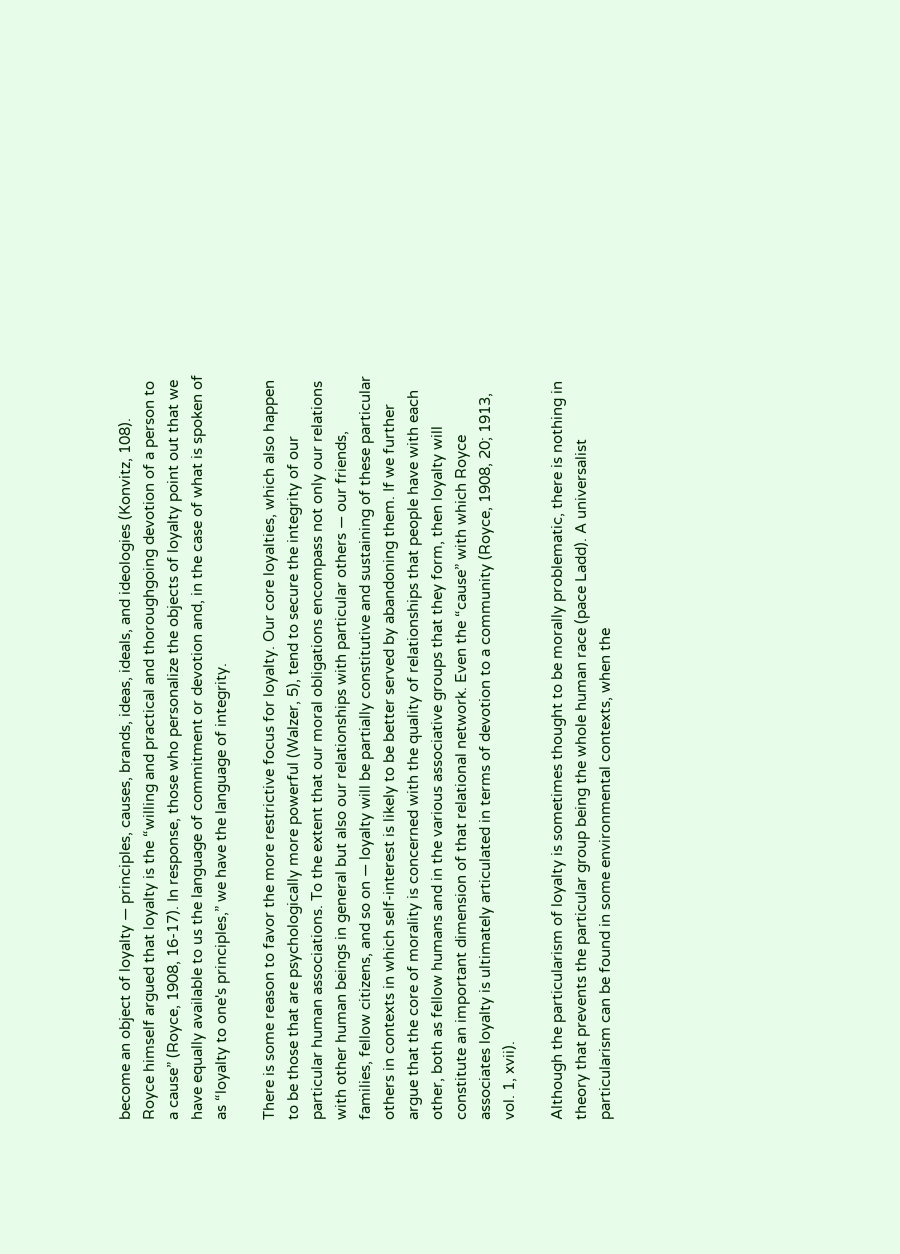become an object of loyalty — principles, causes, brands, ideas, ideals, and ideologies (Konvitz, 108). Royce himself argued that loyalty is the “willing and practical and thoroughgoing devotion of a person to a cause” (Royce, 1908, 16-17). In response, those who personalize the objects of loyalty point out that we have equally available to us the language of commitment or devotion and, in the case of what is spoken of as “loyalty to one's principles,” we have the language of integrity.

There is some reason to favor the more restrictive focus for loyalty. Our core loyalties, which also happen to be those that are psychologically more powerful (Walzer, 5), tend to secure the integrity of our particular human associations. To the extent that our moral obligations encompass not only our relations with other human beings in general but also our relationships with particular others — our friends, families, fellow citizens, and so on — loyalty will be partially constitutive and sustaining of these particular others in contexts in which self-interest is likely to be better served by abandoning them. If we further argue that the core of morality is concerned with the quality of relationships that people have with each other, both as fellow humans and in the various associative groups that they form, then loyalty will constitute an important dimension of that relational network. Even the “cause” with which Royce associates loyalty is ultimately articulated in terms of devotion to a community (Royce, 1908, 20; 1913, vol. 1, xvii).

Although the particularism of loyalty is sometimes thought to be morally problematic, there is nothing in theory that prevents the particular group being the whole human race (pace Ladd). A universalist particularism can be found in some environmental contexts, when the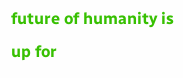future of humanity is up for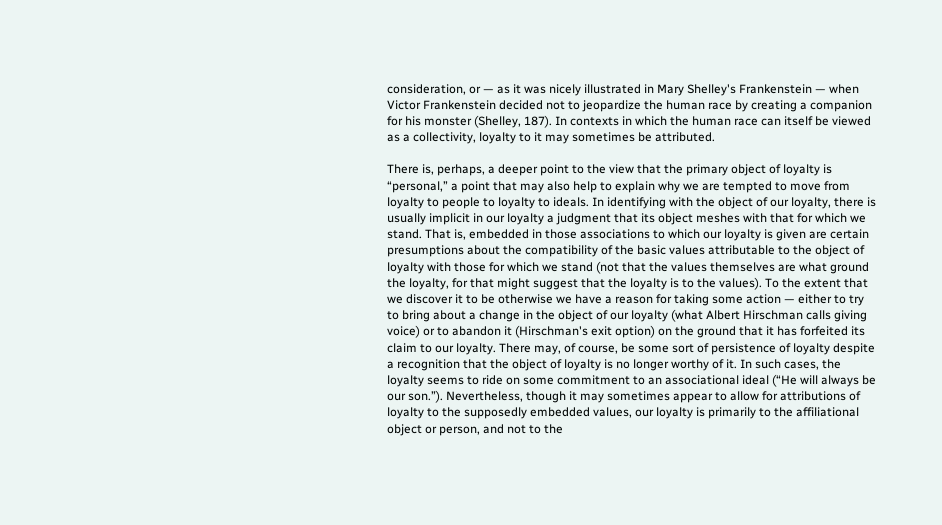consideration, or — as it was nicely illustrated in Mary Shelley's Frankenstein — when Victor Frankenstein decided not to jeopardize the human race by creating a companion for his monster (Shelley, 187). In contexts in which the human race can itself be viewed as a collectivity, loyalty to it may sometimes be attributed.

There is, perhaps, a deeper point to the view that the primary object of loyalty is “personal,” a point that may also help to explain why we are tempted to move from loyalty to people to loyalty to ideals. In identifying with the object of our loyalty, there is usually implicit in our loyalty a judgment that its object meshes with that for which we stand. That is, embedded in those associations to which our loyalty is given are certain presumptions about the compatibility of the basic values attributable to the object of loyalty with those for which we stand (not that the values themselves are what ground the loyalty, for that might suggest that the loyalty is to the values). To the extent that we discover it to be otherwise we have a reason for taking some action — either to try to bring about a change in the object of our loyalty (what Albert Hirschman calls giving voice) or to abandon it (Hirschman's exit option) on the ground that it has forfeited its claim to our loyalty. There may, of course, be some sort of persistence of loyalty despite a recognition that the object of loyalty is no longer worthy of it. In such cases, the loyalty seems to ride on some commitment to an associational ideal (“He will always be our son.”). Nevertheless, though it may sometimes appear to allow for attributions of loyalty to the supposedly embedded values, our loyalty is primarily to the affiliational object or person, and not to the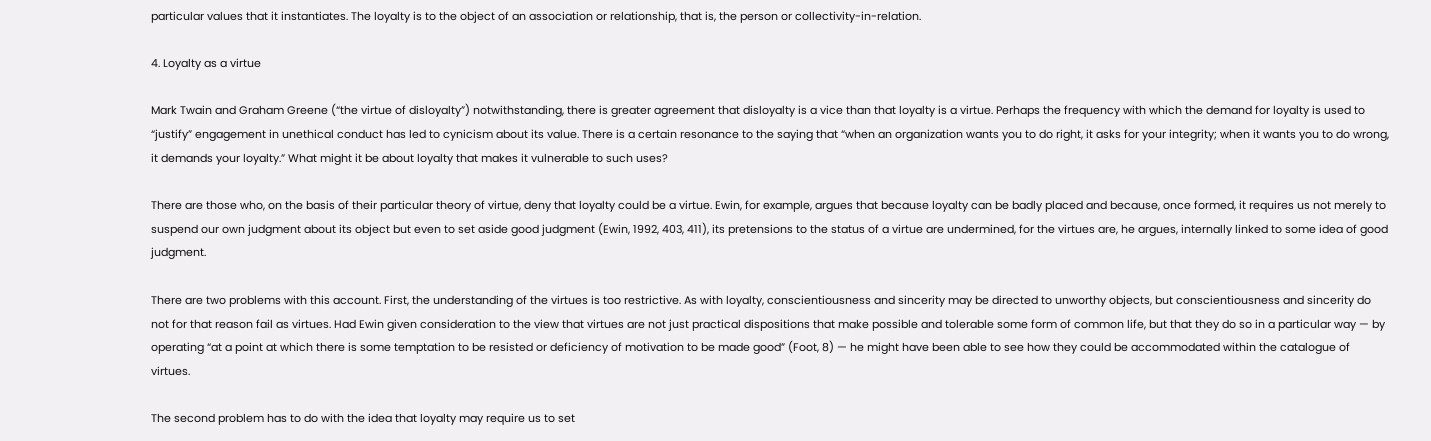particular values that it instantiates. The loyalty is to the object of an association or relationship, that is, the person or collectivity-in-relation.

4. Loyalty as a virtue

Mark Twain and Graham Greene (“the virtue of disloyalty”) notwithstanding, there is greater agreement that disloyalty is a vice than that loyalty is a virtue. Perhaps the frequency with which the demand for loyalty is used to “justify” engagement in unethical conduct has led to cynicism about its value. There is a certain resonance to the saying that “when an organization wants you to do right, it asks for your integrity; when it wants you to do wrong, it demands your loyalty.” What might it be about loyalty that makes it vulnerable to such uses?

There are those who, on the basis of their particular theory of virtue, deny that loyalty could be a virtue. Ewin, for example, argues that because loyalty can be badly placed and because, once formed, it requires us not merely to suspend our own judgment about its object but even to set aside good judgment (Ewin, 1992, 403, 411), its pretensions to the status of a virtue are undermined, for the virtues are, he argues, internally linked to some idea of good judgment.

There are two problems with this account. First, the understanding of the virtues is too restrictive. As with loyalty, conscientiousness and sincerity may be directed to unworthy objects, but conscientiousness and sincerity do not for that reason fail as virtues. Had Ewin given consideration to the view that virtues are not just practical dispositions that make possible and tolerable some form of common life, but that they do so in a particular way — by operating “at a point at which there is some temptation to be resisted or deficiency of motivation to be made good” (Foot, 8) — he might have been able to see how they could be accommodated within the catalogue of virtues.

The second problem has to do with the idea that loyalty may require us to set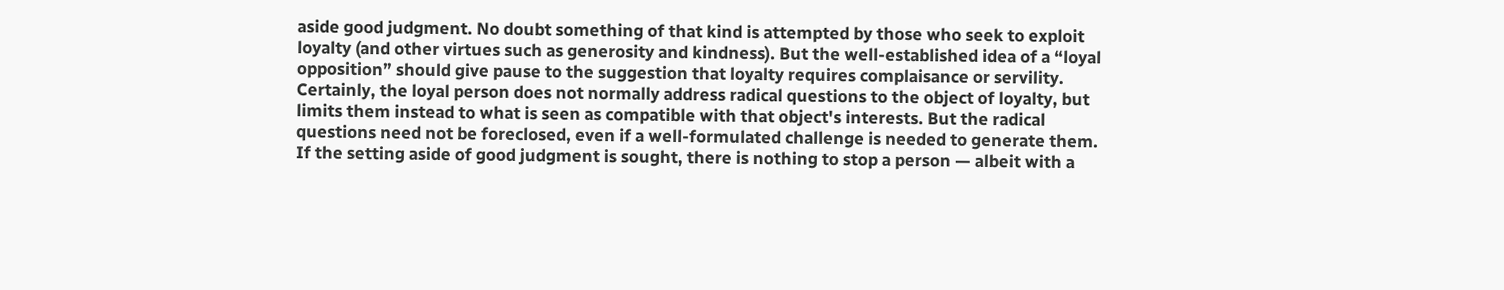aside good judgment. No doubt something of that kind is attempted by those who seek to exploit loyalty (and other virtues such as generosity and kindness). But the well-established idea of a “loyal opposition” should give pause to the suggestion that loyalty requires complaisance or servility. Certainly, the loyal person does not normally address radical questions to the object of loyalty, but limits them instead to what is seen as compatible with that object's interests. But the radical questions need not be foreclosed, even if a well-formulated challenge is needed to generate them. If the setting aside of good judgment is sought, there is nothing to stop a person — albeit with a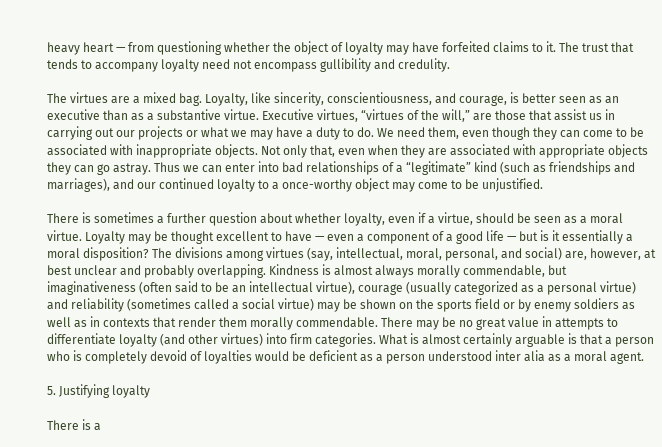heavy heart — from questioning whether the object of loyalty may have forfeited claims to it. The trust that tends to accompany loyalty need not encompass gullibility and credulity.

The virtues are a mixed bag. Loyalty, like sincerity, conscientiousness, and courage, is better seen as an executive than as a substantive virtue. Executive virtues, “virtues of the will,” are those that assist us in carrying out our projects or what we may have a duty to do. We need them, even though they can come to be associated with inappropriate objects. Not only that, even when they are associated with appropriate objects they can go astray. Thus we can enter into bad relationships of a “legitimate” kind (such as friendships and marriages), and our continued loyalty to a once-worthy object may come to be unjustified.

There is sometimes a further question about whether loyalty, even if a virtue, should be seen as a moral virtue. Loyalty may be thought excellent to have — even a component of a good life — but is it essentially a moral disposition? The divisions among virtues (say, intellectual, moral, personal, and social) are, however, at best unclear and probably overlapping. Kindness is almost always morally commendable, but imaginativeness (often said to be an intellectual virtue), courage (usually categorized as a personal virtue) and reliability (sometimes called a social virtue) may be shown on the sports field or by enemy soldiers as well as in contexts that render them morally commendable. There may be no great value in attempts to differentiate loyalty (and other virtues) into firm categories. What is almost certainly arguable is that a person who is completely devoid of loyalties would be deficient as a person understood inter alia as a moral agent.

5. Justifying loyalty

There is a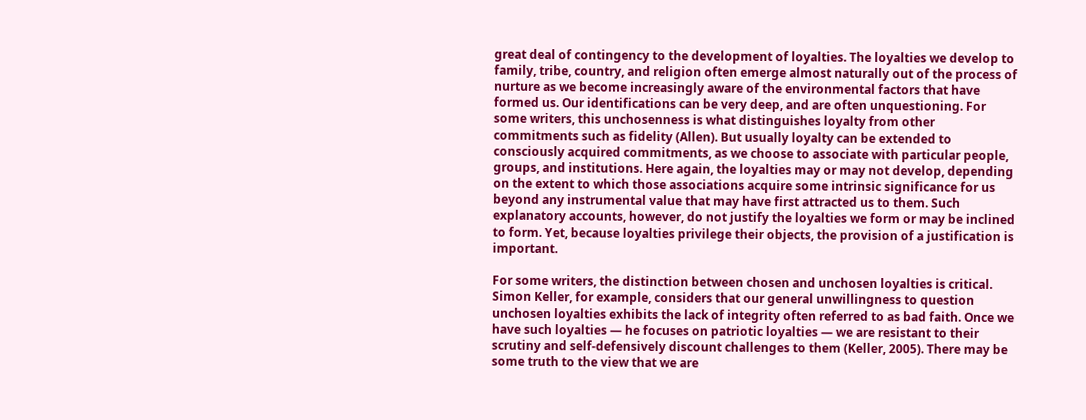great deal of contingency to the development of loyalties. The loyalties we develop to family, tribe, country, and religion often emerge almost naturally out of the process of nurture as we become increasingly aware of the environmental factors that have formed us. Our identifications can be very deep, and are often unquestioning. For some writers, this unchosenness is what distinguishes loyalty from other commitments such as fidelity (Allen). But usually loyalty can be extended to consciously acquired commitments, as we choose to associate with particular people, groups, and institutions. Here again, the loyalties may or may not develop, depending on the extent to which those associations acquire some intrinsic significance for us beyond any instrumental value that may have first attracted us to them. Such explanatory accounts, however, do not justify the loyalties we form or may be inclined to form. Yet, because loyalties privilege their objects, the provision of a justification is important.

For some writers, the distinction between chosen and unchosen loyalties is critical. Simon Keller, for example, considers that our general unwillingness to question unchosen loyalties exhibits the lack of integrity often referred to as bad faith. Once we have such loyalties — he focuses on patriotic loyalties — we are resistant to their scrutiny and self-defensively discount challenges to them (Keller, 2005). There may be some truth to the view that we are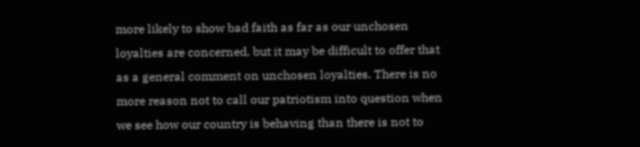more likely to show bad faith as far as our unchosen loyalties are concerned, but it may be difficult to offer that as a general comment on unchosen loyalties. There is no more reason not to call our patriotism into question when we see how our country is behaving than there is not to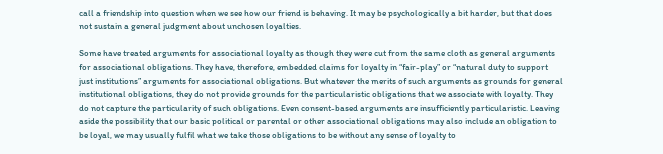call a friendship into question when we see how our friend is behaving. It may be psychologically a bit harder, but that does not sustain a general judgment about unchosen loyalties.

Some have treated arguments for associational loyalty as though they were cut from the same cloth as general arguments for associational obligations. They have, therefore, embedded claims for loyalty in “fair-play” or “natural duty to support just institutions” arguments for associational obligations. But whatever the merits of such arguments as grounds for general institutional obligations, they do not provide grounds for the particularistic obligations that we associate with loyalty. They do not capture the particularity of such obligations. Even consent-based arguments are insufficiently particularistic. Leaving aside the possibility that our basic political or parental or other associational obligations may also include an obligation to be loyal, we may usually fulfil what we take those obligations to be without any sense of loyalty to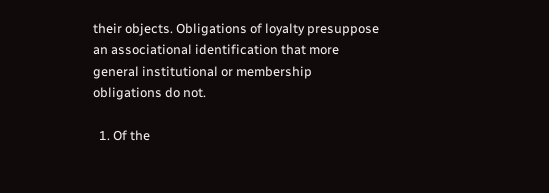their objects. Obligations of loyalty presuppose an associational identification that more general institutional or membership obligations do not.

  1. Of the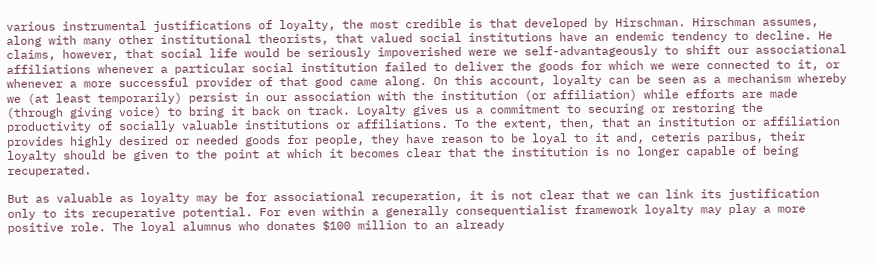various instrumental justifications of loyalty, the most credible is that developed by Hirschman. Hirschman assumes, along with many other institutional theorists, that valued social institutions have an endemic tendency to decline. He claims, however, that social life would be seriously impoverished were we self-advantageously to shift our associational affiliations whenever a particular social institution failed to deliver the goods for which we were connected to it, or whenever a more successful provider of that good came along. On this account, loyalty can be seen as a mechanism whereby we (at least temporarily) persist in our association with the institution (or affiliation) while efforts are made (through giving voice) to bring it back on track. Loyalty gives us a commitment to securing or restoring the productivity of socially valuable institutions or affiliations. To the extent, then, that an institution or affiliation provides highly desired or needed goods for people, they have reason to be loyal to it and, ceteris paribus, their loyalty should be given to the point at which it becomes clear that the institution is no longer capable of being recuperated.

But as valuable as loyalty may be for associational recuperation, it is not clear that we can link its justification only to its recuperative potential. For even within a generally consequentialist framework loyalty may play a more positive role. The loyal alumnus who donates $100 million to an already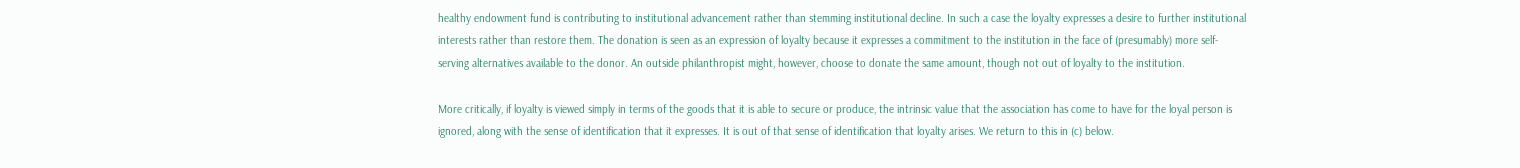healthy endowment fund is contributing to institutional advancement rather than stemming institutional decline. In such a case the loyalty expresses a desire to further institutional interests rather than restore them. The donation is seen as an expression of loyalty because it expresses a commitment to the institution in the face of (presumably) more self-serving alternatives available to the donor. An outside philanthropist might, however, choose to donate the same amount, though not out of loyalty to the institution.

More critically, if loyalty is viewed simply in terms of the goods that it is able to secure or produce, the intrinsic value that the association has come to have for the loyal person is ignored, along with the sense of identification that it expresses. It is out of that sense of identification that loyalty arises. We return to this in (c) below.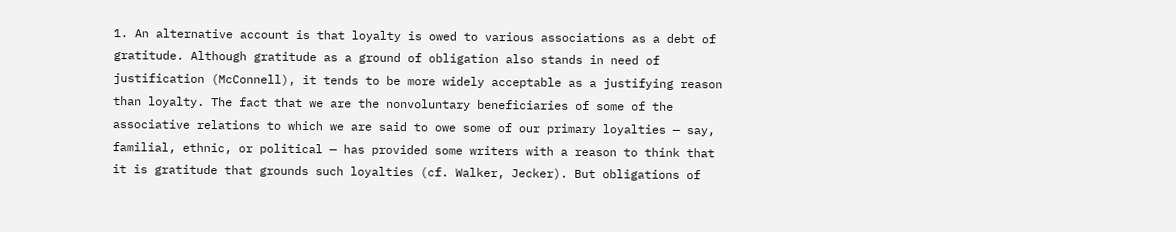1. An alternative account is that loyalty is owed to various associations as a debt of gratitude. Although gratitude as a ground of obligation also stands in need of justification (McConnell), it tends to be more widely acceptable as a justifying reason than loyalty. The fact that we are the nonvoluntary beneficiaries of some of the associative relations to which we are said to owe some of our primary loyalties — say, familial, ethnic, or political — has provided some writers with a reason to think that it is gratitude that grounds such loyalties (cf. Walker, Jecker). But obligations of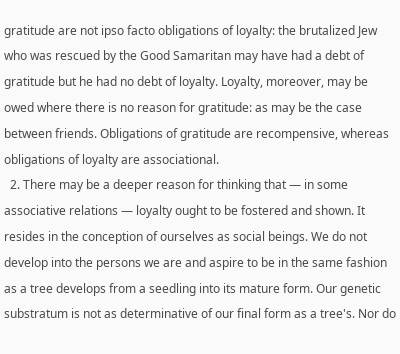gratitude are not ipso facto obligations of loyalty: the brutalized Jew who was rescued by the Good Samaritan may have had a debt of gratitude but he had no debt of loyalty. Loyalty, moreover, may be owed where there is no reason for gratitude: as may be the case between friends. Obligations of gratitude are recompensive, whereas obligations of loyalty are associational.
  2. There may be a deeper reason for thinking that — in some associative relations — loyalty ought to be fostered and shown. It resides in the conception of ourselves as social beings. We do not develop into the persons we are and aspire to be in the same fashion as a tree develops from a seedling into its mature form. Our genetic substratum is not as determinative of our final form as a tree's. Nor do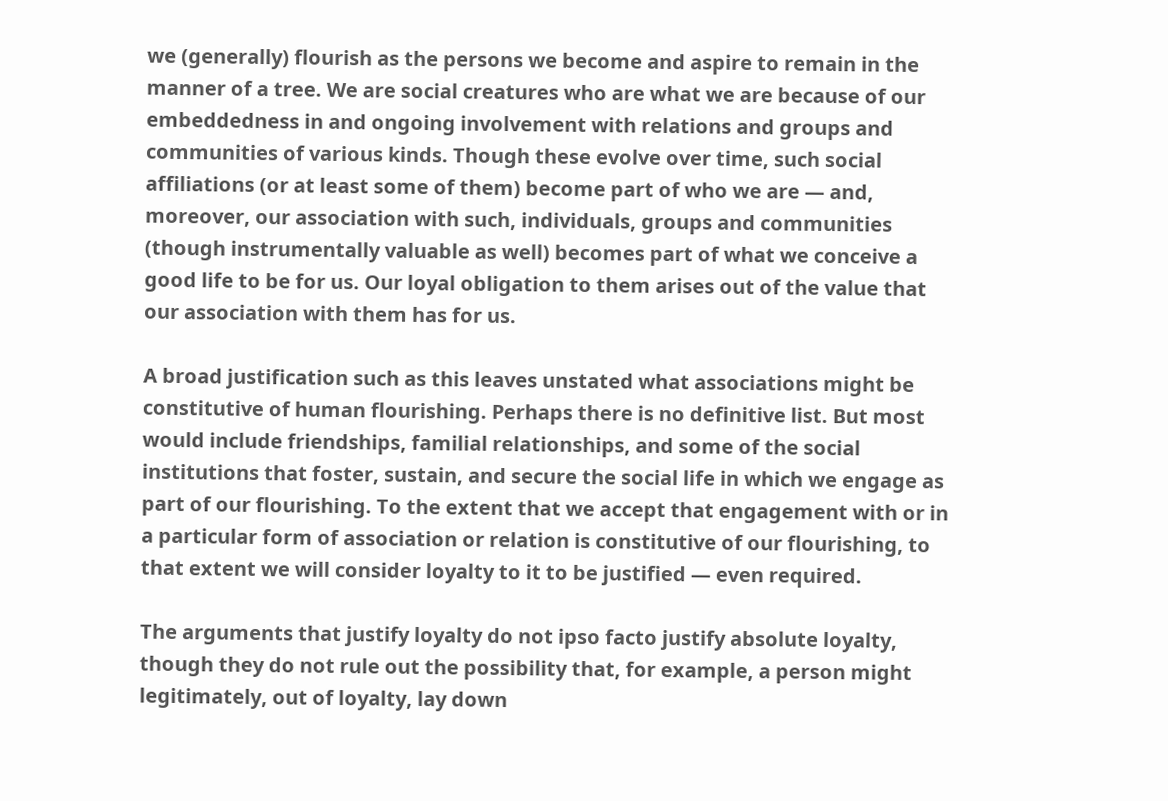we (generally) flourish as the persons we become and aspire to remain in the manner of a tree. We are social creatures who are what we are because of our embeddedness in and ongoing involvement with relations and groups and communities of various kinds. Though these evolve over time, such social affiliations (or at least some of them) become part of who we are — and, moreover, our association with such, individuals, groups and communities (though instrumentally valuable as well) becomes part of what we conceive a good life to be for us. Our loyal obligation to them arises out of the value that our association with them has for us.

A broad justification such as this leaves unstated what associations might be constitutive of human flourishing. Perhaps there is no definitive list. But most would include friendships, familial relationships, and some of the social institutions that foster, sustain, and secure the social life in which we engage as part of our flourishing. To the extent that we accept that engagement with or in a particular form of association or relation is constitutive of our flourishing, to that extent we will consider loyalty to it to be justified — even required.

The arguments that justify loyalty do not ipso facto justify absolute loyalty, though they do not rule out the possibility that, for example, a person might legitimately, out of loyalty, lay down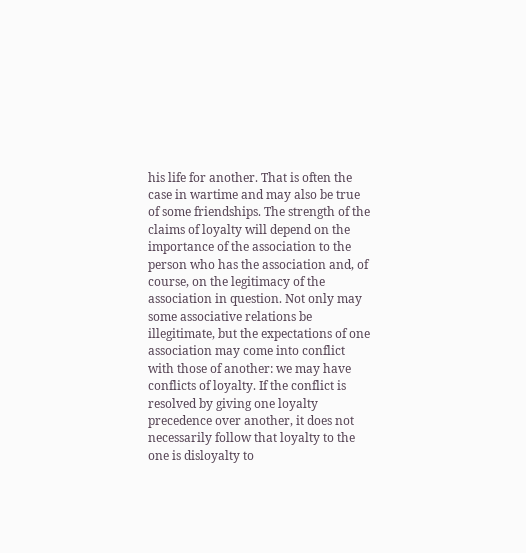his life for another. That is often the case in wartime and may also be true of some friendships. The strength of the claims of loyalty will depend on the importance of the association to the person who has the association and, of course, on the legitimacy of the association in question. Not only may some associative relations be illegitimate, but the expectations of one association may come into conflict with those of another: we may have conflicts of loyalty. If the conflict is resolved by giving one loyalty precedence over another, it does not necessarily follow that loyalty to the one is disloyalty to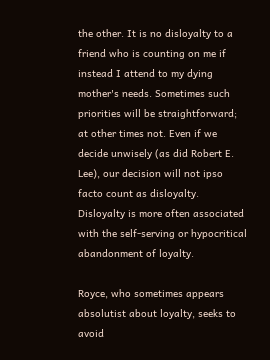the other. It is no disloyalty to a friend who is counting on me if instead I attend to my dying mother's needs. Sometimes such priorities will be straightforward; at other times not. Even if we decide unwisely (as did Robert E. Lee), our decision will not ipso facto count as disloyalty. Disloyalty is more often associated with the self-serving or hypocritical abandonment of loyalty.

Royce, who sometimes appears absolutist about loyalty, seeks to avoid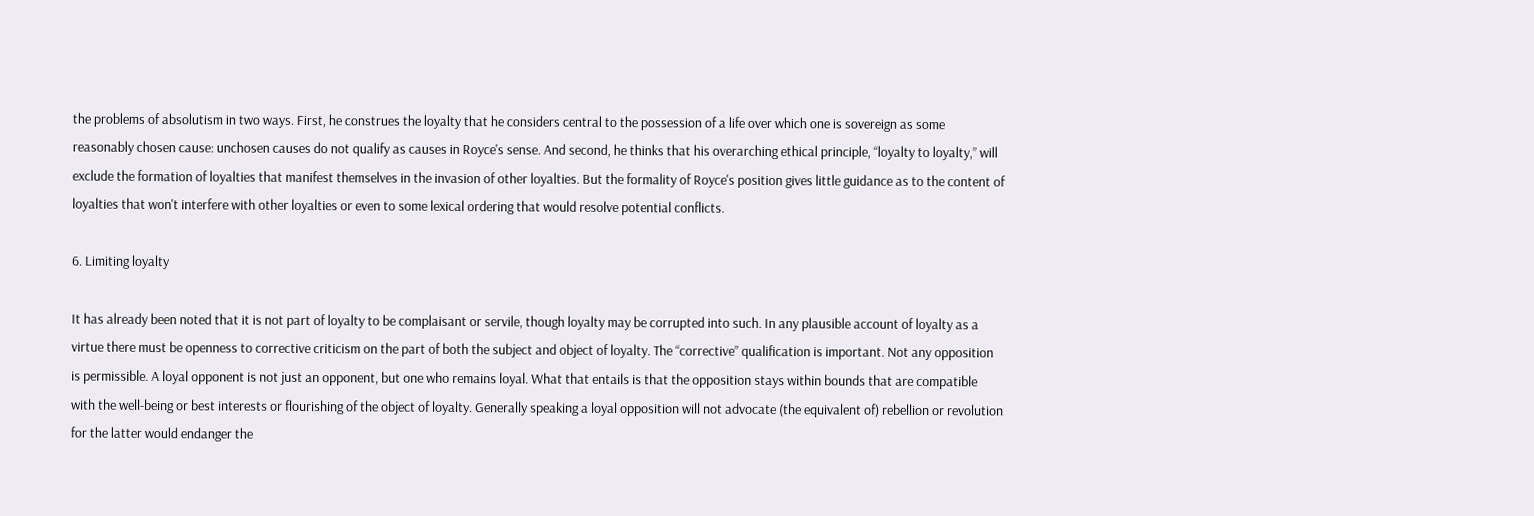the problems of absolutism in two ways. First, he construes the loyalty that he considers central to the possession of a life over which one is sovereign as some reasonably chosen cause: unchosen causes do not qualify as causes in Royce's sense. And second, he thinks that his overarching ethical principle, “loyalty to loyalty,” will exclude the formation of loyalties that manifest themselves in the invasion of other loyalties. But the formality of Royce's position gives little guidance as to the content of loyalties that won't interfere with other loyalties or even to some lexical ordering that would resolve potential conflicts.

6. Limiting loyalty

It has already been noted that it is not part of loyalty to be complaisant or servile, though loyalty may be corrupted into such. In any plausible account of loyalty as a virtue there must be openness to corrective criticism on the part of both the subject and object of loyalty. The “corrective” qualification is important. Not any opposition is permissible. A loyal opponent is not just an opponent, but one who remains loyal. What that entails is that the opposition stays within bounds that are compatible with the well-being or best interests or flourishing of the object of loyalty. Generally speaking a loyal opposition will not advocate (the equivalent of) rebellion or revolution for the latter would endanger the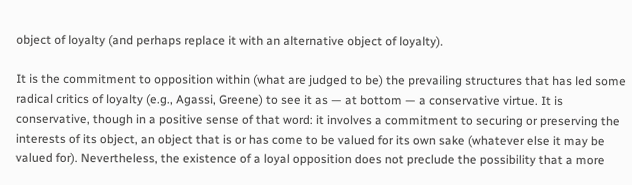object of loyalty (and perhaps replace it with an alternative object of loyalty).

It is the commitment to opposition within (what are judged to be) the prevailing structures that has led some radical critics of loyalty (e.g., Agassi, Greene) to see it as — at bottom — a conservative virtue. It is conservative, though in a positive sense of that word: it involves a commitment to securing or preserving the interests of its object, an object that is or has come to be valued for its own sake (whatever else it may be valued for). Nevertheless, the existence of a loyal opposition does not preclude the possibility that a more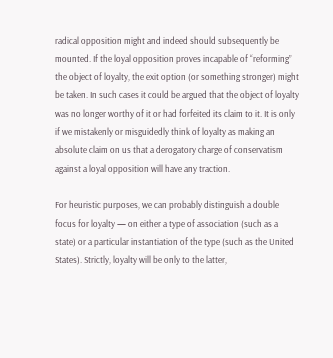radical opposition might and indeed should subsequently be mounted. If the loyal opposition proves incapable of “reforming” the object of loyalty, the exit option (or something stronger) might be taken. In such cases it could be argued that the object of loyalty was no longer worthy of it or had forfeited its claim to it. It is only if we mistakenly or misguidedly think of loyalty as making an absolute claim on us that a derogatory charge of conservatism against a loyal opposition will have any traction.

For heuristic purposes, we can probably distinguish a double focus for loyalty — on either a type of association (such as a state) or a particular instantiation of the type (such as the United States). Strictly, loyalty will be only to the latter,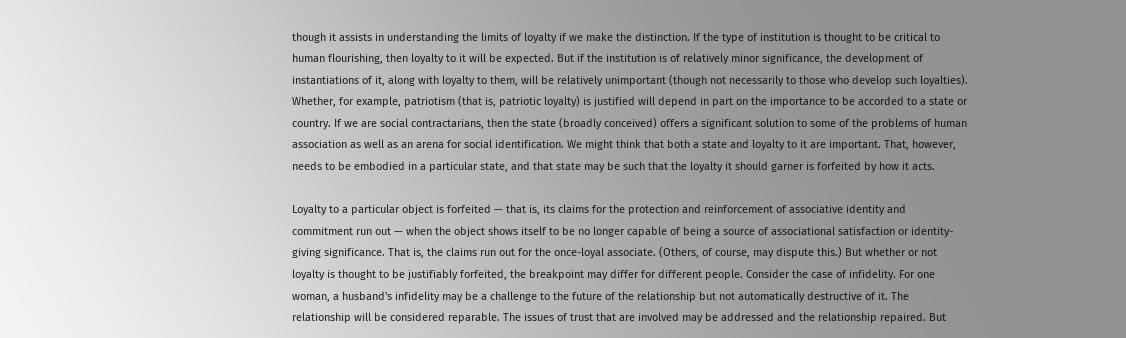though it assists in understanding the limits of loyalty if we make the distinction. If the type of institution is thought to be critical to human flourishing, then loyalty to it will be expected. But if the institution is of relatively minor significance, the development of instantiations of it, along with loyalty to them, will be relatively unimportant (though not necessarily to those who develop such loyalties). Whether, for example, patriotism (that is, patriotic loyalty) is justified will depend in part on the importance to be accorded to a state or country. If we are social contractarians, then the state (broadly conceived) offers a significant solution to some of the problems of human association as well as an arena for social identification. We might think that both a state and loyalty to it are important. That, however, needs to be embodied in a particular state, and that state may be such that the loyalty it should garner is forfeited by how it acts.

Loyalty to a particular object is forfeited — that is, its claims for the protection and reinforcement of associative identity and commitment run out — when the object shows itself to be no longer capable of being a source of associational satisfaction or identity-giving significance. That is, the claims run out for the once-loyal associate. (Others, of course, may dispute this.) But whether or not loyalty is thought to be justifiably forfeited, the breakpoint may differ for different people. Consider the case of infidelity. For one woman, a husband's infidelity may be a challenge to the future of the relationship but not automatically destructive of it. The relationship will be considered reparable. The issues of trust that are involved may be addressed and the relationship repaired. But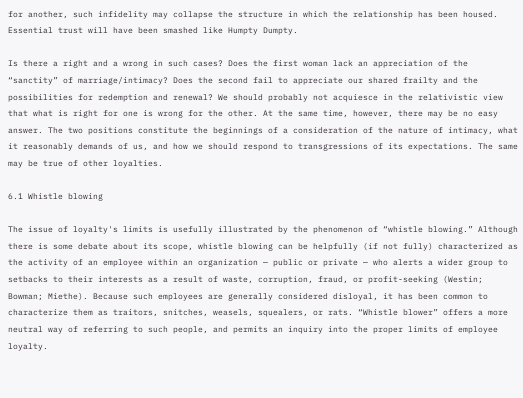for another, such infidelity may collapse the structure in which the relationship has been housed. Essential trust will have been smashed like Humpty Dumpty.

Is there a right and a wrong in such cases? Does the first woman lack an appreciation of the “sanctity” of marriage/intimacy? Does the second fail to appreciate our shared frailty and the possibilities for redemption and renewal? We should probably not acquiesce in the relativistic view that what is right for one is wrong for the other. At the same time, however, there may be no easy answer. The two positions constitute the beginnings of a consideration of the nature of intimacy, what it reasonably demands of us, and how we should respond to transgressions of its expectations. The same may be true of other loyalties.

6.1 Whistle blowing

The issue of loyalty's limits is usefully illustrated by the phenomenon of “whistle blowing.” Although there is some debate about its scope, whistle blowing can be helpfully (if not fully) characterized as the activity of an employee within an organization — public or private — who alerts a wider group to setbacks to their interests as a result of waste, corruption, fraud, or profit-seeking (Westin; Bowman; Miethe). Because such employees are generally considered disloyal, it has been common to characterize them as traitors, snitches, weasels, squealers, or rats. “Whistle blower” offers a more neutral way of referring to such people, and permits an inquiry into the proper limits of employee loyalty.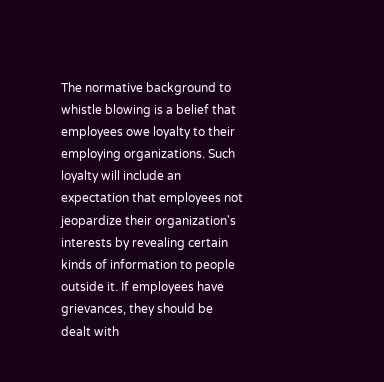The normative background to whistle blowing is a belief that employees owe loyalty to their employing organizations. Such loyalty will include an expectation that employees not jeopardize their organization's interests by revealing certain kinds of information to people outside it. If employees have grievances, they should be dealt with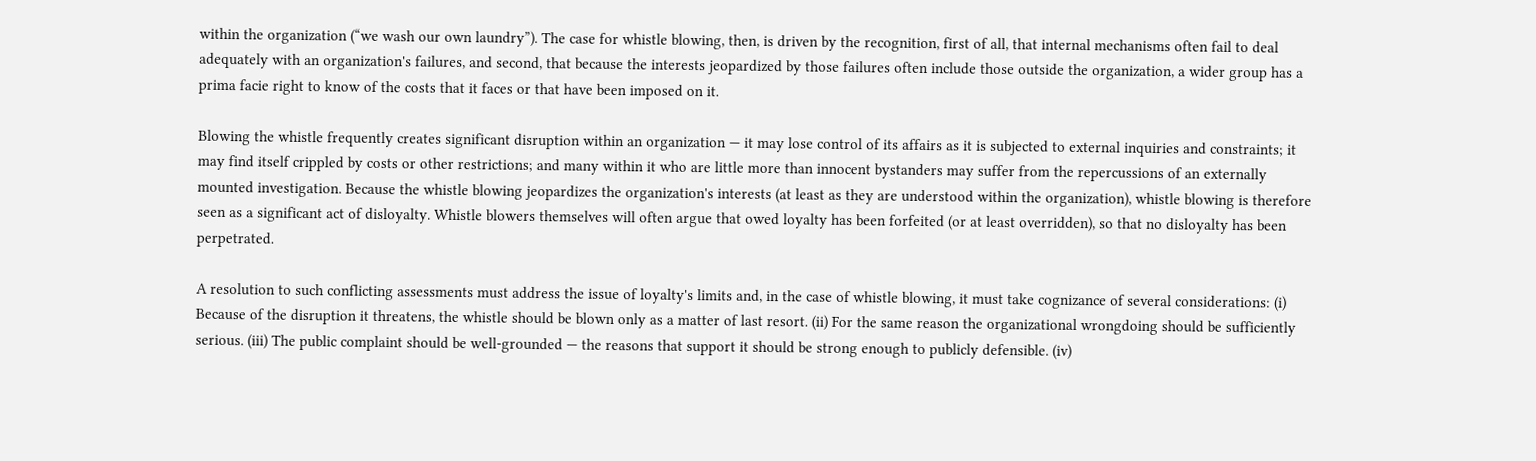within the organization (“we wash our own laundry”). The case for whistle blowing, then, is driven by the recognition, first of all, that internal mechanisms often fail to deal adequately with an organization's failures, and second, that because the interests jeopardized by those failures often include those outside the organization, a wider group has a prima facie right to know of the costs that it faces or that have been imposed on it.

Blowing the whistle frequently creates significant disruption within an organization — it may lose control of its affairs as it is subjected to external inquiries and constraints; it may find itself crippled by costs or other restrictions; and many within it who are little more than innocent bystanders may suffer from the repercussions of an externally mounted investigation. Because the whistle blowing jeopardizes the organization's interests (at least as they are understood within the organization), whistle blowing is therefore seen as a significant act of disloyalty. Whistle blowers themselves will often argue that owed loyalty has been forfeited (or at least overridden), so that no disloyalty has been perpetrated.

A resolution to such conflicting assessments must address the issue of loyalty's limits and, in the case of whistle blowing, it must take cognizance of several considerations: (i) Because of the disruption it threatens, the whistle should be blown only as a matter of last resort. (ii) For the same reason the organizational wrongdoing should be sufficiently serious. (iii) The public complaint should be well-grounded — the reasons that support it should be strong enough to publicly defensible. (iv)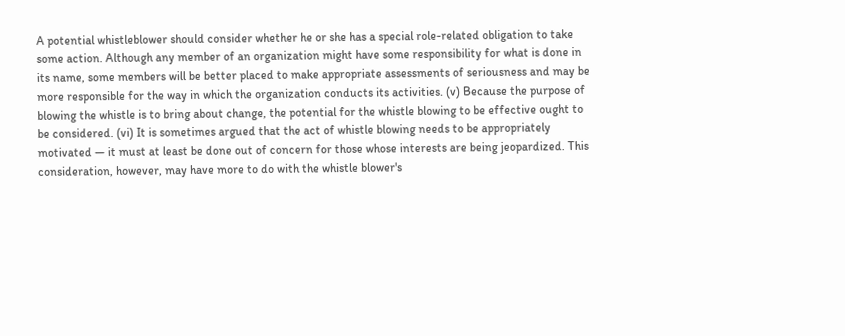A potential whistleblower should consider whether he or she has a special role-related obligation to take some action. Although any member of an organization might have some responsibility for what is done in its name, some members will be better placed to make appropriate assessments of seriousness and may be more responsible for the way in which the organization conducts its activities. (v) Because the purpose of blowing the whistle is to bring about change, the potential for the whistle blowing to be effective ought to be considered. (vi) It is sometimes argued that the act of whistle blowing needs to be appropriately motivated — it must at least be done out of concern for those whose interests are being jeopardized. This consideration, however, may have more to do with the whistle blower's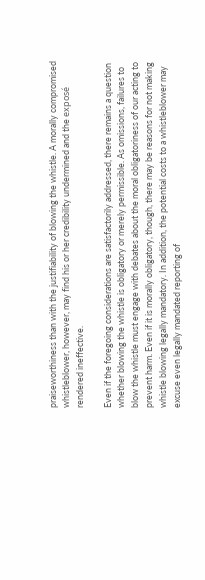praiseworthiness than with the justifiability of blowing the whistle. A morally compromised whistleblower, however, may find his or her credibility undermined and the exposé rendered ineffective.

Even if the foregoing considerations are satisfactorily addressed, there remains a question whether blowing the whistle is obligatory or merely permissible. As omissions, failures to blow the whistle must engage with debates about the moral obligatoriness of our acting to prevent harm. Even if it is morally obligatory, though, there may be reasons for not making whistle blowing legally mandatory. In addition, the potential costs to a whistleblower may excuse even legally mandated reporting of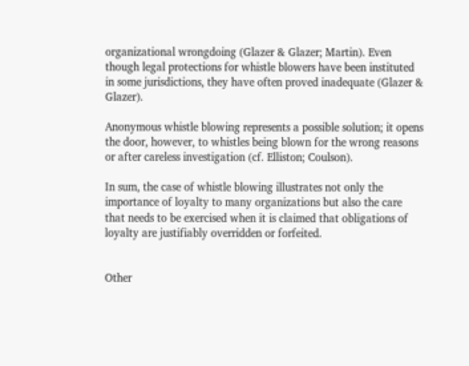organizational wrongdoing (Glazer & Glazer; Martin). Even though legal protections for whistle blowers have been instituted in some jurisdictions, they have often proved inadequate (Glazer & Glazer).

Anonymous whistle blowing represents a possible solution; it opens the door, however, to whistles being blown for the wrong reasons or after careless investigation (cf. Elliston; Coulson).

In sum, the case of whistle blowing illustrates not only the importance of loyalty to many organizations but also the care that needs to be exercised when it is claimed that obligations of loyalty are justifiably overridden or forfeited.


Other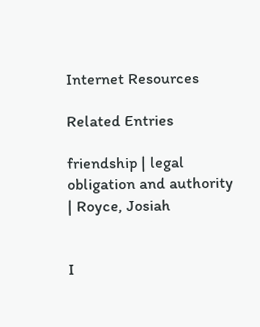Internet Resources

Related Entries

friendship | legal obligation and authority | Royce, Josiah


I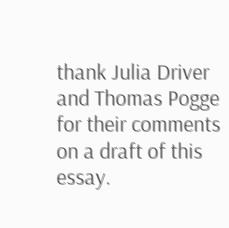thank Julia Driver and Thomas Pogge for their comments on a draft of this essay.